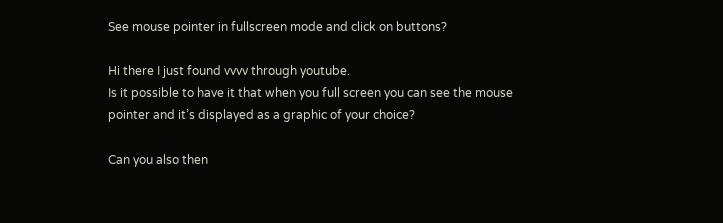See mouse pointer in fullscreen mode and click on buttons?

Hi there I just found vvvv through youtube.
Is it possible to have it that when you full screen you can see the mouse pointer and it’s displayed as a graphic of your choice?

Can you also then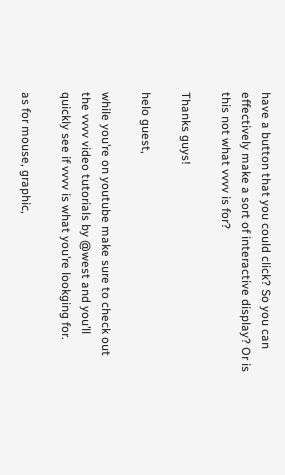have a button that you could click? So you can effectively make a sort of interactive display? Or is this not what vvvv is for?

Thanks guys!

helo guest,

while you’re on youtube make sure to check out the vvvv video tutorials by @west and you’ll quickly see if vvvv is what you’re lookging for.

as for mouse, graphic,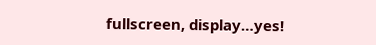fullscreen, display…yes!